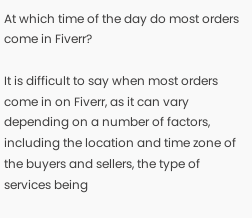At which time of the day do most orders come in Fiverr?

It is difficult to say when most orders come in on Fiverr, as it can vary depending on a number of factors, including the location and time zone of the buyers and sellers, the type of services being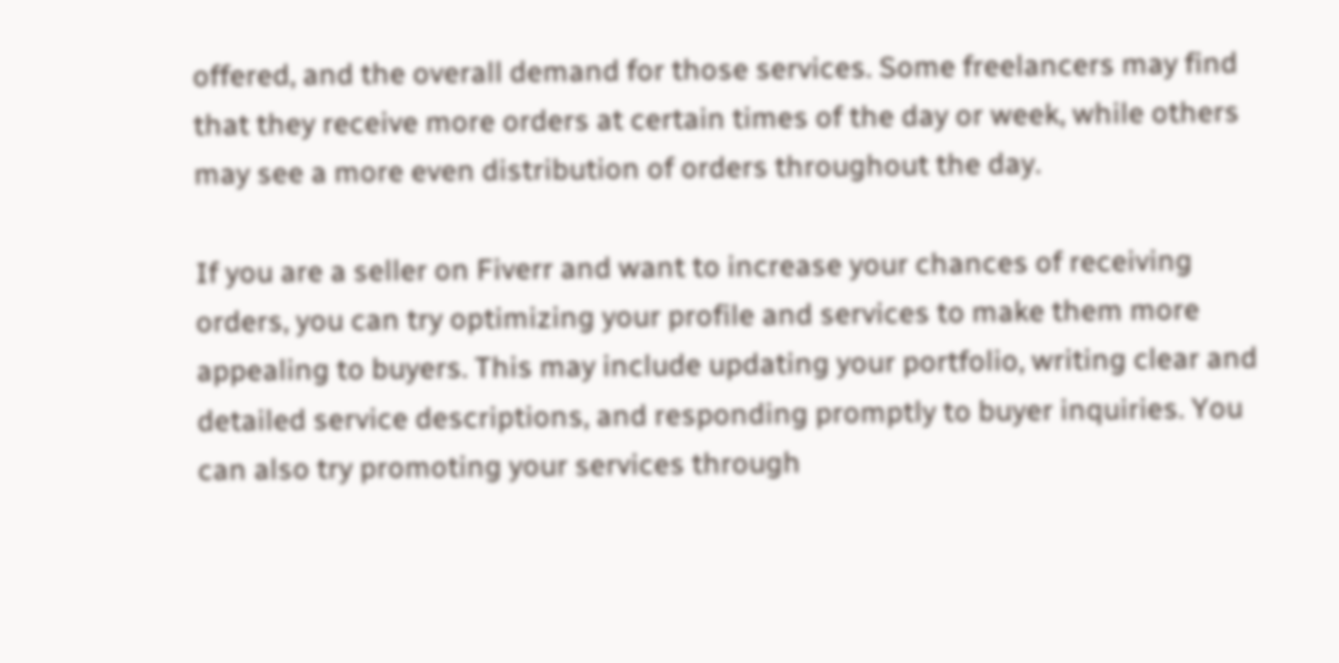offered, and the overall demand for those services. Some freelancers may find that they receive more orders at certain times of the day or week, while others may see a more even distribution of orders throughout the day.

If you are a seller on Fiverr and want to increase your chances of receiving orders, you can try optimizing your profile and services to make them more appealing to buyers. This may include updating your portfolio, writing clear and detailed service descriptions, and responding promptly to buyer inquiries. You can also try promoting your services through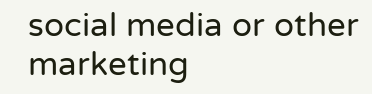social media or other marketing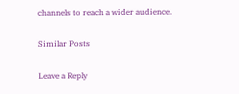channels to reach a wider audience.

Similar Posts

Leave a Reply